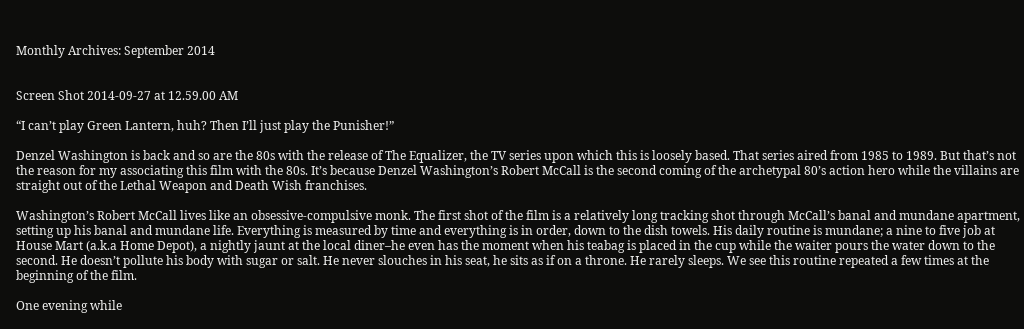Monthly Archives: September 2014


Screen Shot 2014-09-27 at 12.59.00 AM

“I can’t play Green Lantern, huh? Then I’ll just play the Punisher!”

Denzel Washington is back and so are the 80s with the release of The Equalizer, the TV series upon which this is loosely based. That series aired from 1985 to 1989. But that’s not the reason for my associating this film with the 80s. It’s because Denzel Washington’s Robert McCall is the second coming of the archetypal 80’s action hero while the villains are straight out of the Lethal Weapon and Death Wish franchises.

Washington’s Robert McCall lives like an obsessive-compulsive monk. The first shot of the film is a relatively long tracking shot through McCall’s banal and mundane apartment, setting up his banal and mundane life. Everything is measured by time and everything is in order, down to the dish towels. His daily routine is mundane; a nine to five job at House Mart (a.k.a Home Depot), a nightly jaunt at the local diner–he even has the moment when his teabag is placed in the cup while the waiter pours the water down to the second. He doesn’t pollute his body with sugar or salt. He never slouches in his seat, he sits as if on a throne. He rarely sleeps. We see this routine repeated a few times at the beginning of the film.

One evening while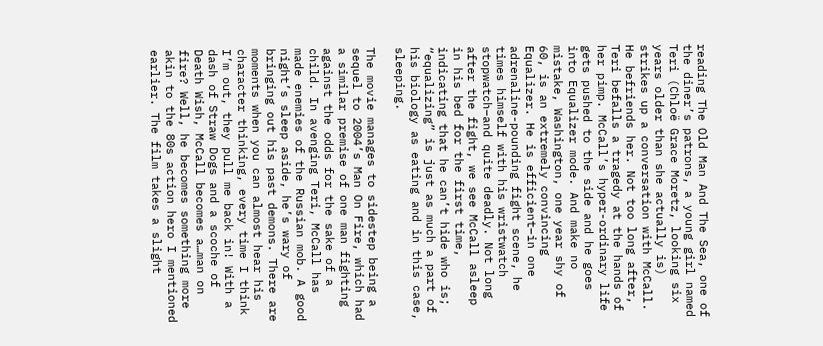reading The Old Man And The Sea, one of the diner’s patrons, a young girl named Teri (Chloë Grace Moretz, looking six years older than she actually is) strikes up a conversation with McCall. He befriends her. Not too long after, Teri befalls a tragedy at the hands of her pimp. McCall’s hyper-ordinary life gets pushed to the side and he goes into Equalizer mode. And make no mistake, Washington, one year shy of 60, is an extremely convincing Equalizer. He is efficient–in one adrenaline-pounding fight scene, he times himself with his wristwatch stopwatch–and quite deadly. Not long after the fight, we see McCall asleep in his bed for the first time, indicating that he can’t hide who is; “equalizing” is just as much a part of his biology as eating and in this case, sleeping.

The movie manages to sidestep being a sequel to 2004’s Man On Fire, which had a similar premise of one man fighting against the odds for the sake of a child. In avenging Teri, McCall has made enemies of the Russian mob. A good night’s sleep aside, he’s wary of bringing out his past demons. There are moments when you can almost hear his character thinking, every time I think I’m out, they pull me back in! With a dash of Straw Dogs and a scoche of Death Wish, McCall becomes a…man on fire? Well, he becomes something more akin to the 80s action hero I mentioned earlier. The film takes a slight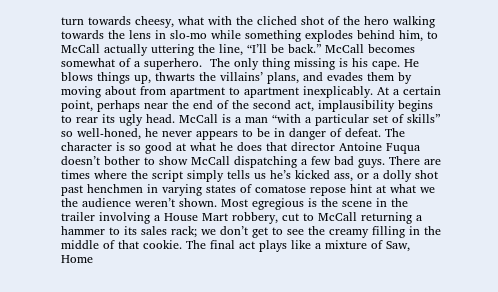turn towards cheesy, what with the cliched shot of the hero walking towards the lens in slo-mo while something explodes behind him, to McCall actually uttering the line, “I’ll be back.” McCall becomes somewhat of a superhero.  The only thing missing is his cape. He blows things up, thwarts the villains’ plans, and evades them by moving about from apartment to apartment inexplicably. At a certain point, perhaps near the end of the second act, implausibility begins to rear its ugly head. McCall is a man “with a particular set of skills” so well-honed, he never appears to be in danger of defeat. The character is so good at what he does that director Antoine Fuqua doesn’t bother to show McCall dispatching a few bad guys. There are times where the script simply tells us he’s kicked ass, or a dolly shot past henchmen in varying states of comatose repose hint at what we the audience weren’t shown. Most egregious is the scene in the trailer involving a House Mart robbery, cut to McCall returning a hammer to its sales rack; we don’t get to see the creamy filling in the middle of that cookie. The final act plays like a mixture of Saw, Home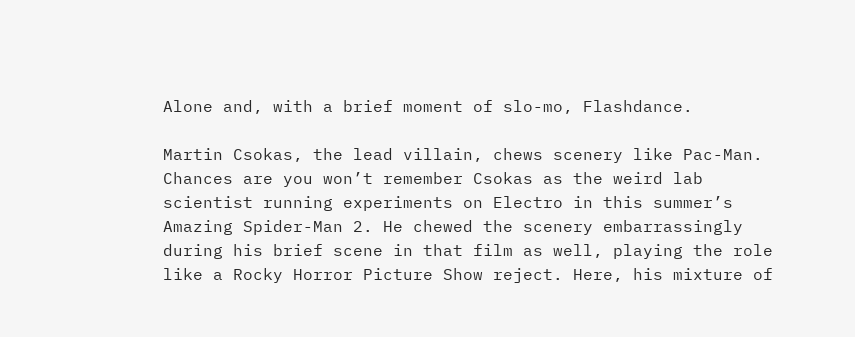Alone and, with a brief moment of slo-mo, Flashdance.

Martin Csokas, the lead villain, chews scenery like Pac-Man. Chances are you won’t remember Csokas as the weird lab scientist running experiments on Electro in this summer’s Amazing Spider-Man 2. He chewed the scenery embarrassingly during his brief scene in that film as well, playing the role like a Rocky Horror Picture Show reject. Here, his mixture of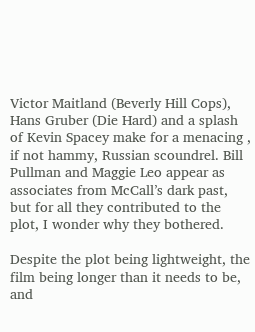Victor Maitland (Beverly Hill Cops), Hans Gruber (Die Hard) and a splash of Kevin Spacey make for a menacing , if not hammy, Russian scoundrel. Bill Pullman and Maggie Leo appear as associates from McCall’s dark past, but for all they contributed to the plot, I wonder why they bothered.

Despite the plot being lightweight, the film being longer than it needs to be, and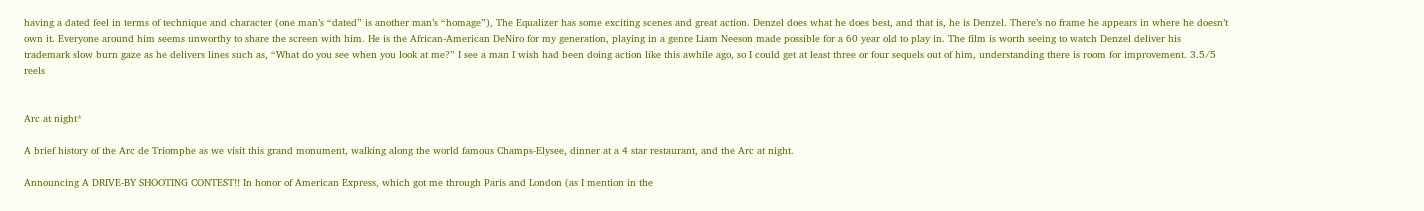having a dated feel in terms of technique and character (one man’s “dated” is another man’s “homage”), The Equalizer has some exciting scenes and great action. Denzel does what he does best, and that is, he is Denzel. There’s no frame he appears in where he doesn’t own it. Everyone around him seems unworthy to share the screen with him. He is the African-American DeNiro for my generation, playing in a genre Liam Neeson made possible for a 60 year old to play in. The film is worth seeing to watch Denzel deliver his trademark slow burn gaze as he delivers lines such as, “What do you see when you look at me?” I see a man I wish had been doing action like this awhile ago, so I could get at least three or four sequels out of him, understanding there is room for improvement. 3.5/5 reels


Arc at night*

A brief history of the Arc de Triomphe as we visit this grand monument, walking along the world famous Champs-Elysee, dinner at a 4 star restaurant, and the Arc at night.

Announcing A DRIVE-BY SHOOTING CONTEST!! In honor of American Express, which got me through Paris and London (as I mention in the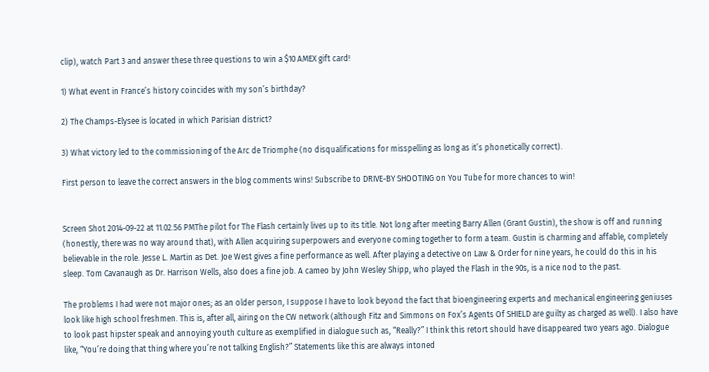clip), watch Part 3 and answer these three questions to win a $10 AMEX gift card!

1) What event in France’s history coincides with my son’s birthday?

2) The Champs-Elysee is located in which Parisian district?

3) What victory led to the commissioning of the Arc de Triomphe (no disqualifications for misspelling as long as it’s phonetically correct).

First person to leave the correct answers in the blog comments wins! Subscribe to DRIVE-BY SHOOTING on You Tube for more chances to win!


Screen Shot 2014-09-22 at 11.02.56 PMThe pilot for The Flash certainly lives up to its title. Not long after meeting Barry Allen (Grant Gustin), the show is off and running (honestly, there was no way around that), with Allen acquiring superpowers and everyone coming together to form a team. Gustin is charming and affable, completely believable in the role. Jesse L. Martin as Det. Joe West gives a fine performance as well. After playing a detective on Law & Order for nine years, he could do this in his sleep. Tom Cavanaugh as Dr. Harrison Wells, also does a fine job. A cameo by John Wesley Shipp, who played the Flash in the 90s, is a nice nod to the past.

The problems I had were not major ones; as an older person, I suppose I have to look beyond the fact that bioengineering experts and mechanical engineering geniuses look like high school freshmen. This is, after all, airing on the CW network (although Fitz and Simmons on Fox’s Agents Of SHIELD are guilty as charged as well). I also have to look past hipster speak and annoying youth culture as exemplified in dialogue such as, “Really?” I think this retort should have disappeared two years ago. Dialogue like, “You’re doing that thing where you’re not talking English?” Statements like this are always intoned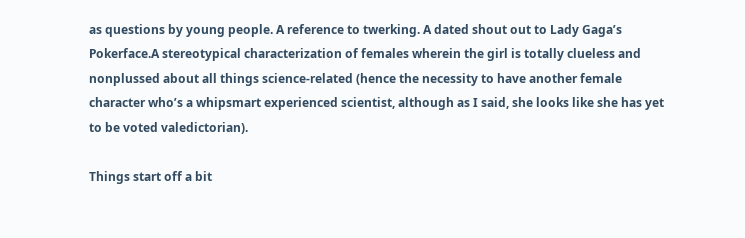as questions by young people. A reference to twerking. A dated shout out to Lady Gaga’s Pokerface.A stereotypical characterization of females wherein the girl is totally clueless and nonplussed about all things science-related (hence the necessity to have another female character who’s a whipsmart experienced scientist, although as I said, she looks like she has yet to be voted valedictorian).

Things start off a bit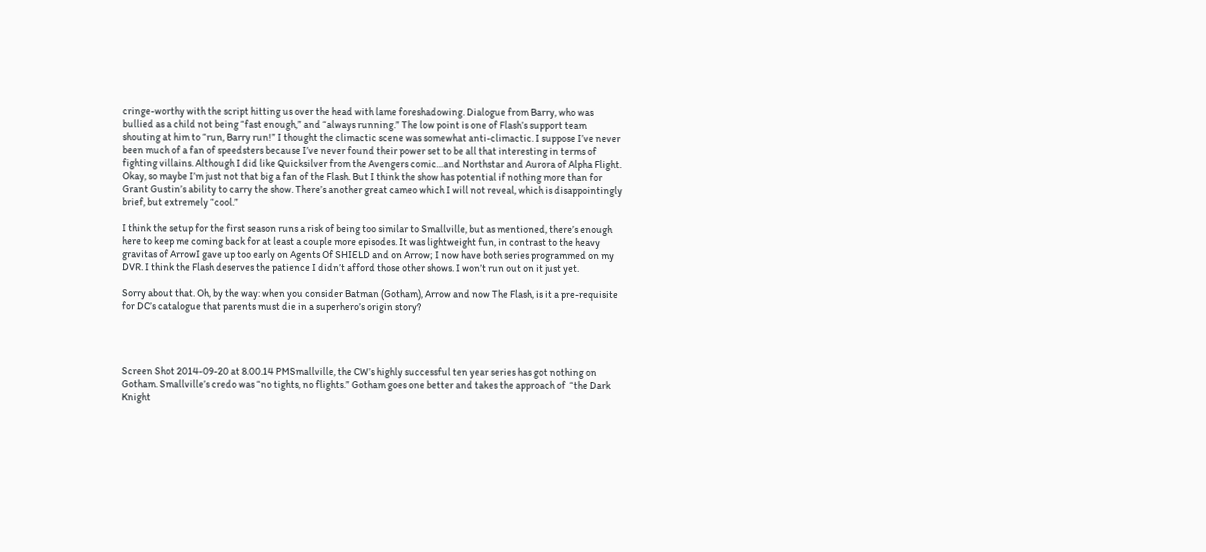cringe-worthy with the script hitting us over the head with lame foreshadowing. Dialogue from Barry, who was bullied as a child not being “fast enough,” and “always running.” The low point is one of Flash’s support team shouting at him to “run, Barry run!” I thought the climactic scene was somewhat anti-climactic. I suppose I’ve never been much of a fan of speedsters because I’ve never found their power set to be all that interesting in terms of fighting villains. Although I did like Quicksilver from the Avengers comic…and Northstar and Aurora of Alpha Flight. Okay, so maybe I’m just not that big a fan of the Flash. But I think the show has potential if nothing more than for Grant Gustin’s ability to carry the show. There’s another great cameo which I will not reveal, which is disappointingly brief, but extremely “cool.”

I think the setup for the first season runs a risk of being too similar to Smallville, but as mentioned, there’s enough here to keep me coming back for at least a couple more episodes. It was lightweight fun, in contrast to the heavy gravitas of ArrowI gave up too early on Agents Of SHIELD and on Arrow; I now have both series programmed on my DVR. I think the Flash deserves the patience I didn’t afford those other shows. I won’t run out on it just yet.

Sorry about that. Oh, by the way: when you consider Batman (Gotham), Arrow and now The Flash, is it a pre-requisite for DC’s catalogue that parents must die in a superhero’s origin story?




Screen Shot 2014-09-20 at 8.00.14 PMSmallville, the CW’s highly successful ten year series has got nothing on Gotham. Smallville’s credo was “no tights, no flights.” Gotham goes one better and takes the approach of  “the Dark Knight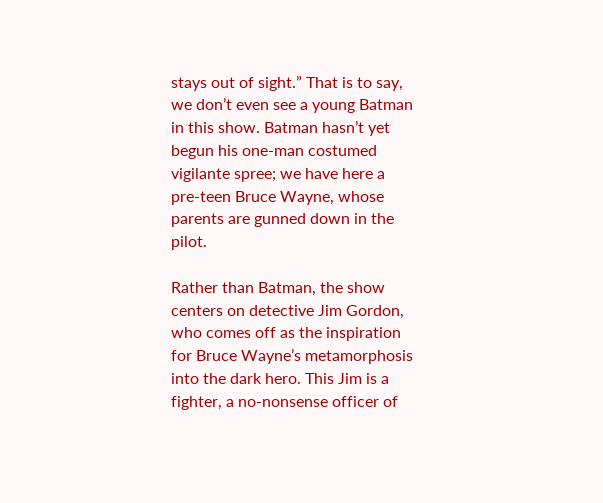stays out of sight.” That is to say, we don’t even see a young Batman in this show. Batman hasn’t yet begun his one-man costumed vigilante spree; we have here a pre-teen Bruce Wayne, whose parents are gunned down in the pilot.

Rather than Batman, the show centers on detective Jim Gordon, who comes off as the inspiration for Bruce Wayne’s metamorphosis into the dark hero. This Jim is a fighter, a no-nonsense officer of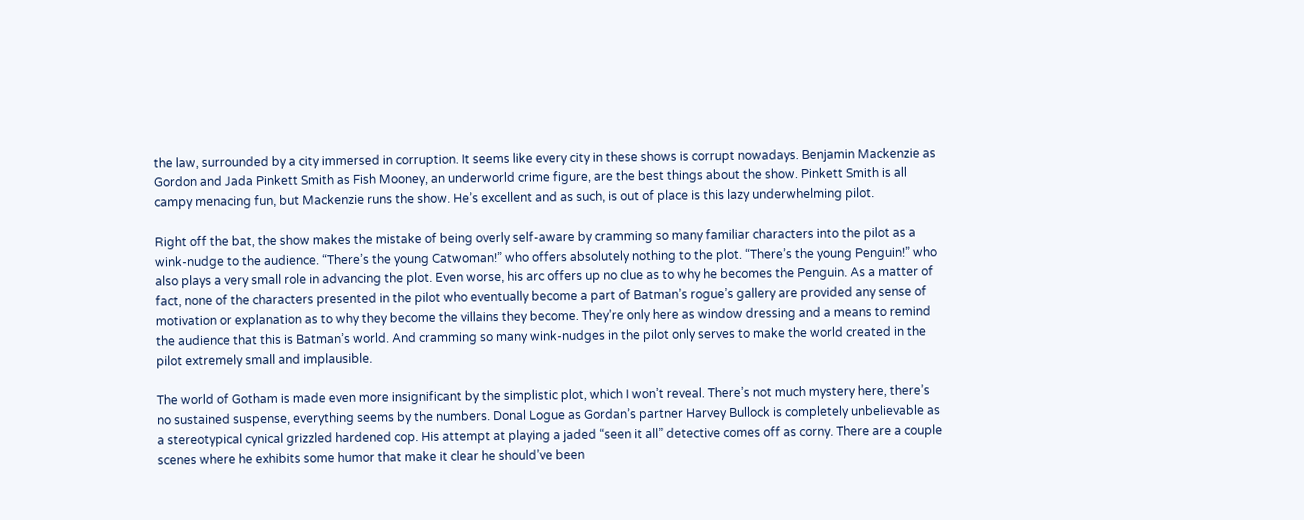the law, surrounded by a city immersed in corruption. It seems like every city in these shows is corrupt nowadays. Benjamin Mackenzie as Gordon and Jada Pinkett Smith as Fish Mooney, an underworld crime figure, are the best things about the show. Pinkett Smith is all campy menacing fun, but Mackenzie runs the show. He’s excellent and as such, is out of place is this lazy underwhelming pilot.

Right off the bat, the show makes the mistake of being overly self-aware by cramming so many familiar characters into the pilot as a wink-nudge to the audience. “There’s the young Catwoman!” who offers absolutely nothing to the plot. “There’s the young Penguin!” who also plays a very small role in advancing the plot. Even worse, his arc offers up no clue as to why he becomes the Penguin. As a matter of fact, none of the characters presented in the pilot who eventually become a part of Batman’s rogue’s gallery are provided any sense of motivation or explanation as to why they become the villains they become. They’re only here as window dressing and a means to remind the audience that this is Batman’s world. And cramming so many wink-nudges in the pilot only serves to make the world created in the pilot extremely small and implausible.

The world of Gotham is made even more insignificant by the simplistic plot, which I won’t reveal. There’s not much mystery here, there’s no sustained suspense, everything seems by the numbers. Donal Logue as Gordan’s partner Harvey Bullock is completely unbelievable as a stereotypical cynical grizzled hardened cop. His attempt at playing a jaded “seen it all” detective comes off as corny. There are a couple scenes where he exhibits some humor that make it clear he should’ve been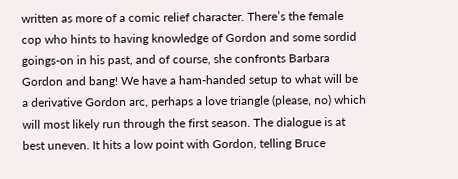written as more of a comic relief character. There’s the female cop who hints to having knowledge of Gordon and some sordid goings-on in his past, and of course, she confronts Barbara Gordon and bang! We have a ham-handed setup to what will be a derivative Gordon arc, perhaps a love triangle (please, no) which will most likely run through the first season. The dialogue is at best uneven. It hits a low point with Gordon, telling Bruce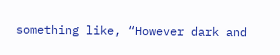something like, “However dark and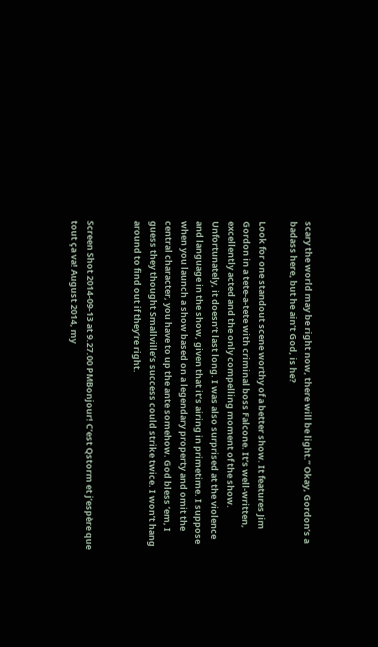scary the world may be right now, there will be light.” Okay, Gordon’s a badass here, but he ain’t God, is he?

Look for one standout scene worthy of a better show. It features Jim Gordon in a tete-a-tete with criminal boss Falcone. It’s well-written, excellently acted and the only compelling moment of the show. Unfortunately, it doesn’t last long. I was also surprised at the violence and language in the show, given that it’s airing in primetime. I suppose when you launch a show based on a legendary property and omit the central character, you have to up the ante somehow. God bless ’em, I guess they thought Smallville’s success could strike twice. I won’t hang around to find out if they’re right.


Screen Shot 2014-09-13 at 9.27.00 PMBonjour! C’est Qstorm et j’espère que tout ça va! August 2014, my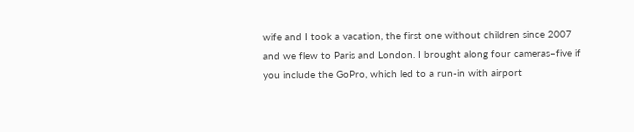wife and I took a vacation, the first one without children since 2007 and we flew to Paris and London. I brought along four cameras–five if you include the GoPro, which led to a run-in with airport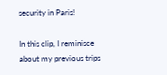security in Paris!

In this clip, I reminisce about my previous trips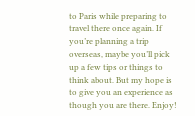to Paris while preparing to travel there once again. If you’re planning a trip overseas, maybe you’ll pick up a few tips or things to think about. But my hope is to give you an experience as though you are there. Enjoy!